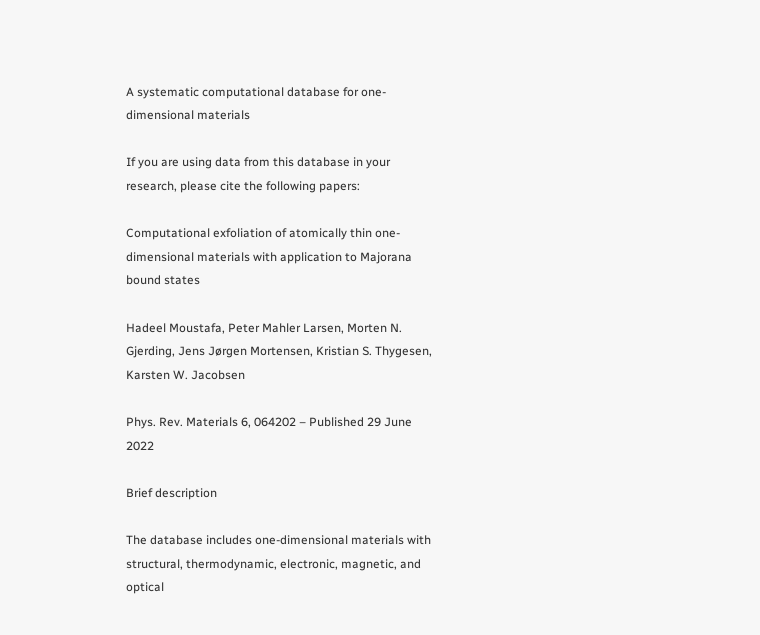A systematic computational database for one-dimensional materials

If you are using data from this database in your research, please cite the following papers:

Computational exfoliation of atomically thin one-dimensional materials with application to Majorana bound states

Hadeel Moustafa, Peter Mahler Larsen, Morten N. Gjerding, Jens Jørgen Mortensen, Kristian S. Thygesen, Karsten W. Jacobsen

Phys. Rev. Materials 6, 064202 – Published 29 June 2022

Brief description

The database includes one-dimensional materials with structural, thermodynamic, electronic, magnetic, and optical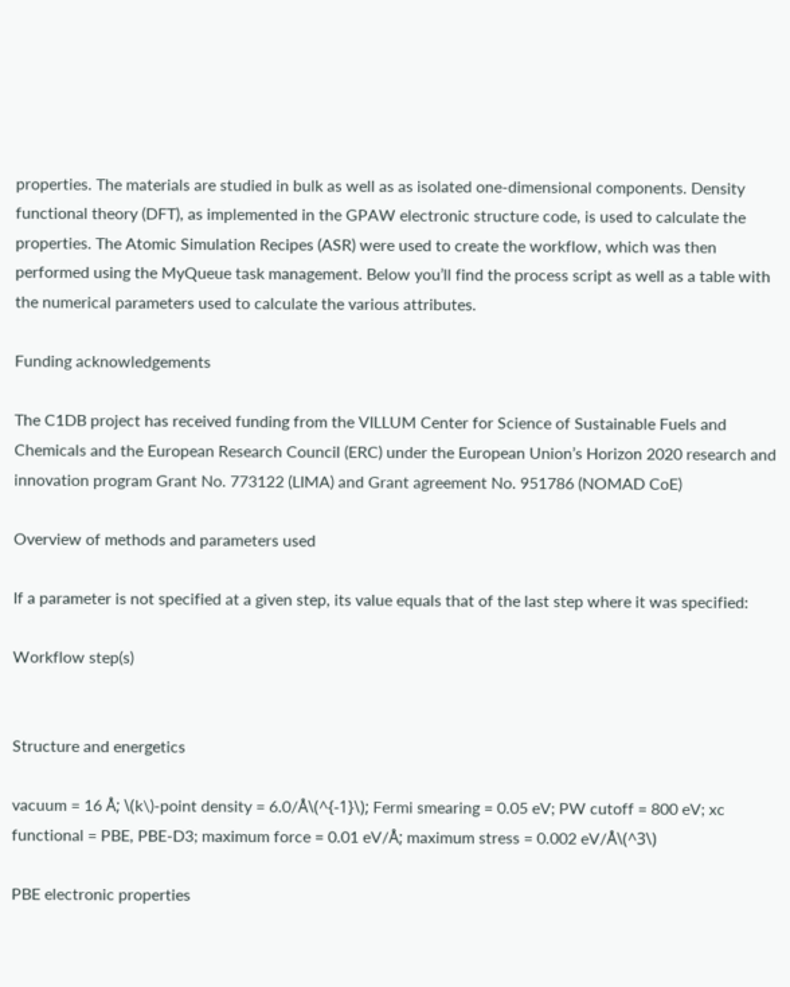properties. The materials are studied in bulk as well as as isolated one-dimensional components. Density functional theory (DFT), as implemented in the GPAW electronic structure code, is used to calculate the properties. The Atomic Simulation Recipes (ASR) were used to create the workflow, which was then performed using the MyQueue task management. Below you’ll find the process script as well as a table with the numerical parameters used to calculate the various attributes.

Funding acknowledgements

The C1DB project has received funding from the VILLUM Center for Science of Sustainable Fuels and Chemicals and the European Research Council (ERC) under the European Union’s Horizon 2020 research and innovation program Grant No. 773122 (LIMA) and Grant agreement No. 951786 (NOMAD CoE)

Overview of methods and parameters used

If a parameter is not specified at a given step, its value equals that of the last step where it was specified:

Workflow step(s)


Structure and energetics

vacuum = 16 Å; \(k\)-point density = 6.0/Å\(^{-1}\); Fermi smearing = 0.05 eV; PW cutoff = 800 eV; xc functional = PBE, PBE-D3; maximum force = 0.01 eV/Å; maximum stress = 0.002 eV/Å\(^3\)

PBE electronic properties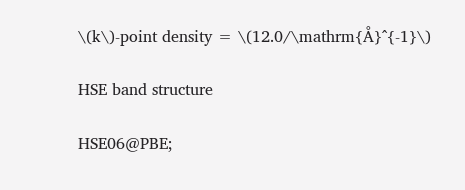\(k\)-point density = \(12.0/\mathrm{Å}^{-1}\)

HSE band structure

HSE06@PBE;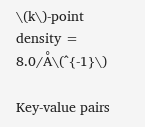\(k\)-point density = 8.0/Å\(^{-1}\)

Key-value pairs